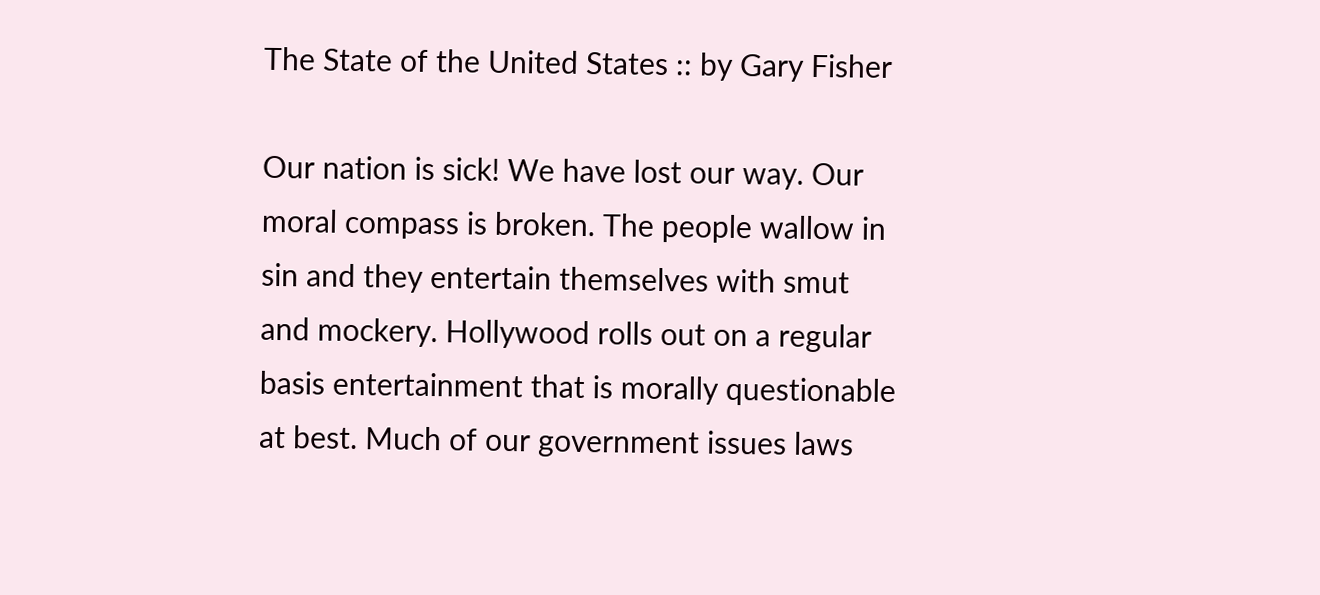The State of the United States :: by Gary Fisher

Our nation is sick! We have lost our way. Our moral compass is broken. The people wallow in sin and they entertain themselves with smut and mockery. Hollywood rolls out on a regular basis entertainment that is morally questionable at best. Much of our government issues laws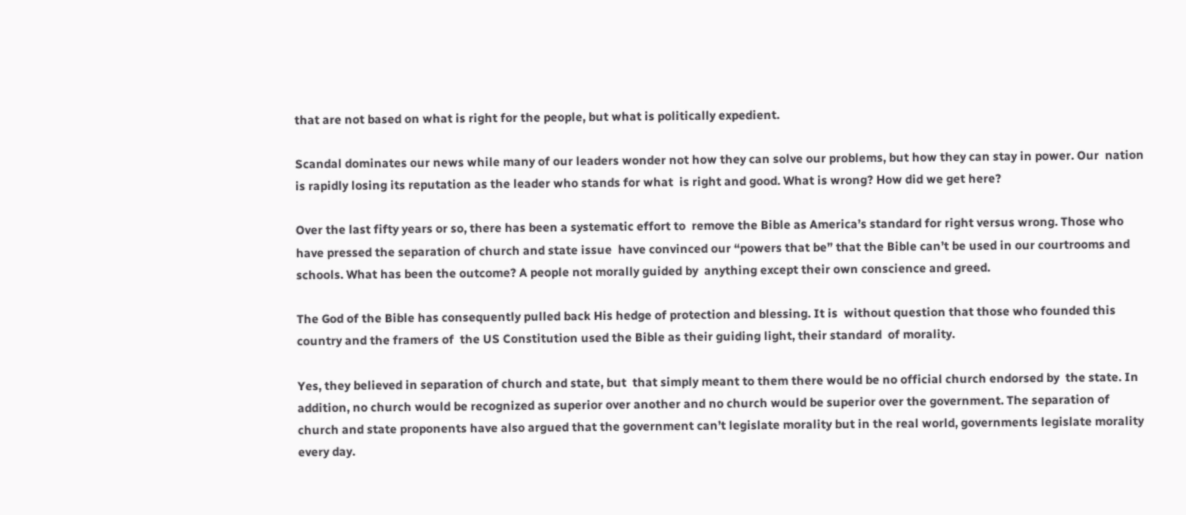that are not based on what is right for the people, but what is politically expedient.

Scandal dominates our news while many of our leaders wonder not how they can solve our problems, but how they can stay in power. Our  nation is rapidly losing its reputation as the leader who stands for what  is right and good. What is wrong? How did we get here?

Over the last fifty years or so, there has been a systematic effort to  remove the Bible as America’s standard for right versus wrong. Those who  have pressed the separation of church and state issue  have convinced our “powers that be” that the Bible can’t be used in our courtrooms and schools. What has been the outcome? A people not morally guided by  anything except their own conscience and greed.

The God of the Bible has consequently pulled back His hedge of protection and blessing. It is  without question that those who founded this country and the framers of  the US Constitution used the Bible as their guiding light, their standard  of morality.

Yes, they believed in separation of church and state, but  that simply meant to them there would be no official church endorsed by  the state. In addition, no church would be recognized as superior over another and no church would be superior over the government. The separation of church and state proponents have also argued that the government can’t legislate morality but in the real world, governments legislate morality every day.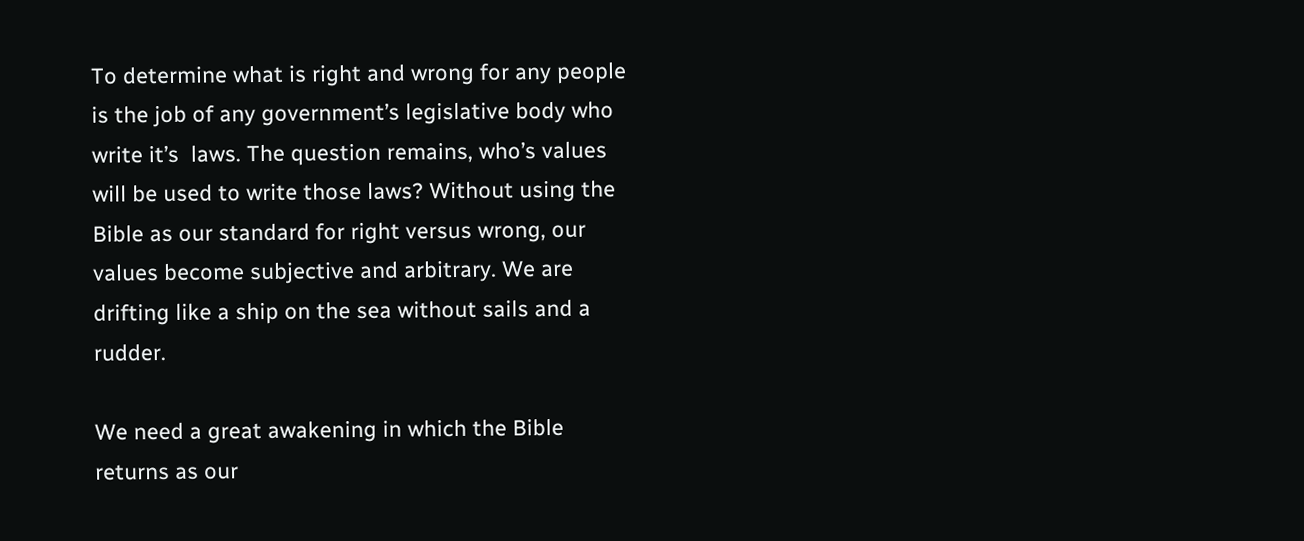To determine what is right and wrong for any people is the job of any government’s legislative body who write it’s  laws. The question remains, who’s values will be used to write those laws? Without using the Bible as our standard for right versus wrong, our values become subjective and arbitrary. We are drifting like a ship on the sea without sails and a rudder.

We need a great awakening in which the Bible returns as our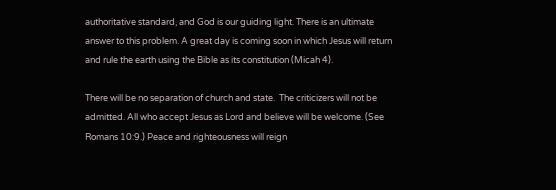authoritative standard, and God is our guiding light. There is an ultimate answer to this problem. A great day is coming soon in which Jesus will return and rule the earth using the Bible as its constitution (Micah 4).

There will be no separation of church and state.  The criticizers will not be admitted. All who accept Jesus as Lord and believe will be welcome. (See Romans 10:9.) Peace and righteousness will reign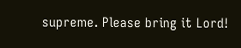supreme. Please bring it Lord!